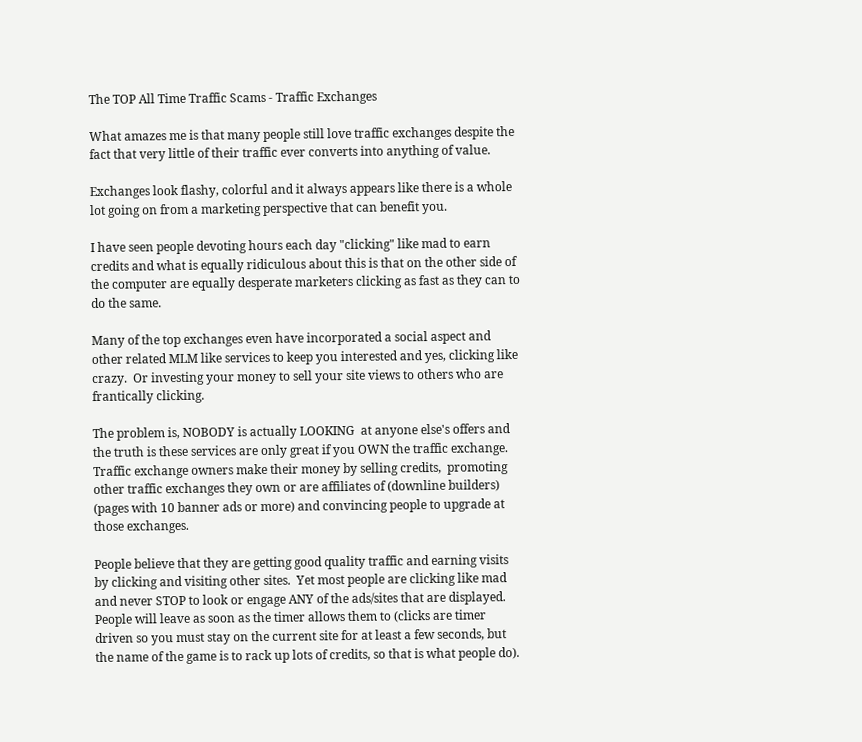The TOP All Time Traffic Scams - Traffic Exchanges

What amazes me is that many people still love traffic exchanges despite the fact that very little of their traffic ever converts into anything of value.

Exchanges look flashy, colorful and it always appears like there is a whole lot going on from a marketing perspective that can benefit you.

I have seen people devoting hours each day "clicking" like mad to earn credits and what is equally ridiculous about this is that on the other side of the computer are equally desperate marketers clicking as fast as they can to do the same.

Many of the top exchanges even have incorporated a social aspect and other related MLM like services to keep you interested and yes, clicking like crazy.  Or investing your money to sell your site views to others who are frantically clicking.

The problem is, NOBODY is actually LOOKING  at anyone else's offers and the truth is these services are only great if you OWN the traffic exchange.  Traffic exchange owners make their money by selling credits,  promoting other traffic exchanges they own or are affiliates of (downline builders) (pages with 10 banner ads or more) and convincing people to upgrade at those exchanges.

People believe that they are getting good quality traffic and earning visits by clicking and visiting other sites.  Yet most people are clicking like mad and never STOP to look or engage ANY of the ads/sites that are displayed.  People will leave as soon as the timer allows them to (clicks are timer driven so you must stay on the current site for at least a few seconds, but the name of the game is to rack up lots of credits, so that is what people do).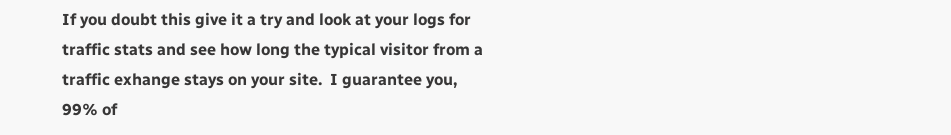If you doubt this give it a try and look at your logs for traffic stats and see how long the typical visitor from a traffic exhange stays on your site.  I guarantee you, 99% of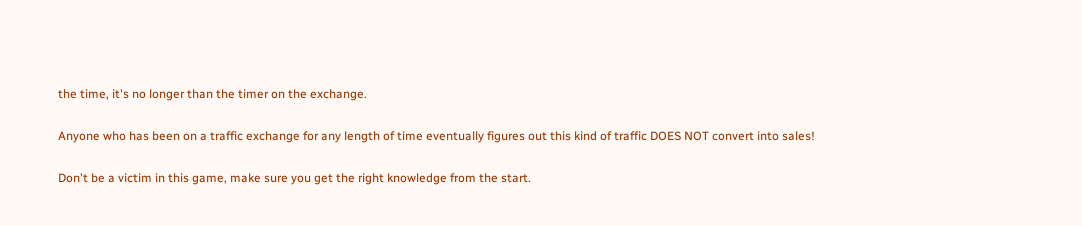the time, it's no longer than the timer on the exchange.

Anyone who has been on a traffic exchange for any length of time eventually figures out this kind of traffic DOES NOT convert into sales!

Don't be a victim in this game, make sure you get the right knowledge from the start.